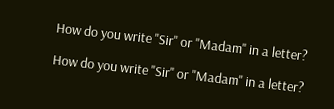How do you write "Sir" or "Madam" in a letter?

How do you write "Sir" or "Madam" in a letter?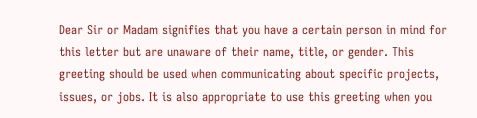Dear Sir or Madam signifies that you have a certain person in mind for this letter but are unaware of their name, title, or gender. This greeting should be used when communicating about specific projects, issues, or jobs. It is also appropriate to use this greeting when you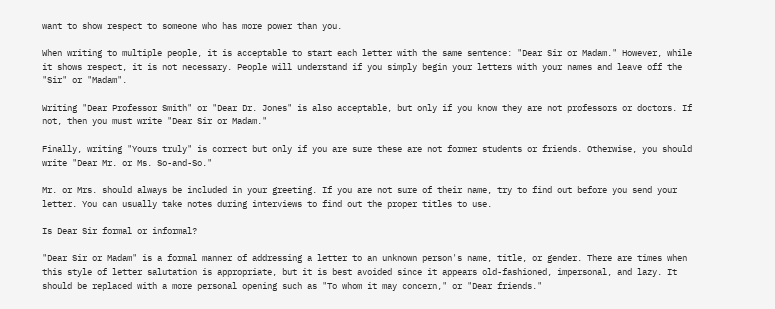want to show respect to someone who has more power than you.

When writing to multiple people, it is acceptable to start each letter with the same sentence: "Dear Sir or Madam." However, while it shows respect, it is not necessary. People will understand if you simply begin your letters with your names and leave off the "Sir" or "Madam".

Writing "Dear Professor Smith" or "Dear Dr. Jones" is also acceptable, but only if you know they are not professors or doctors. If not, then you must write "Dear Sir or Madam."

Finally, writing "Yours truly" is correct but only if you are sure these are not former students or friends. Otherwise, you should write "Dear Mr. or Ms. So-and-So."

Mr. or Mrs. should always be included in your greeting. If you are not sure of their name, try to find out before you send your letter. You can usually take notes during interviews to find out the proper titles to use.

Is Dear Sir formal or informal?

"Dear Sir or Madam" is a formal manner of addressing a letter to an unknown person's name, title, or gender. There are times when this style of letter salutation is appropriate, but it is best avoided since it appears old-fashioned, impersonal, and lazy. It should be replaced with a more personal opening such as "To whom it may concern," or "Dear friends."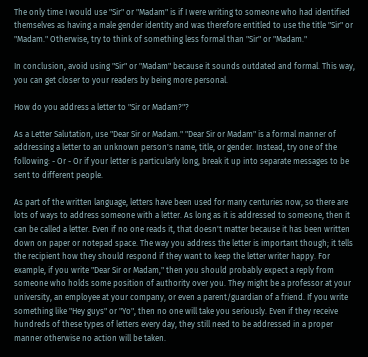The only time I would use "Sir" or "Madam" is if I were writing to someone who had identified themselves as having a male gender identity and was therefore entitled to use the title "Sir" or "Madam." Otherwise, try to think of something less formal than "Sir" or "Madam."

In conclusion, avoid using "Sir" or "Madam" because it sounds outdated and formal. This way, you can get closer to your readers by being more personal.

How do you address a letter to "Sir or Madam?"?

As a Letter Salutation, use "Dear Sir or Madam." "Dear Sir or Madam" is a formal manner of addressing a letter to an unknown person's name, title, or gender. Instead, try one of the following: - Or - Or if your letter is particularly long, break it up into separate messages to be sent to different people.

As part of the written language, letters have been used for many centuries now, so there are lots of ways to address someone with a letter. As long as it is addressed to someone, then it can be called a letter. Even if no one reads it, that doesn't matter because it has been written down on paper or notepad space. The way you address the letter is important though; it tells the recipient how they should respond if they want to keep the letter writer happy. For example, if you write "Dear Sir or Madam," then you should probably expect a reply from someone who holds some position of authority over you. They might be a professor at your university, an employee at your company, or even a parent/guardian of a friend. If you write something like "Hey guys" or "Yo", then no one will take you seriously. Even if they receive hundreds of these types of letters every day, they still need to be addressed in a proper manner otherwise no action will be taken.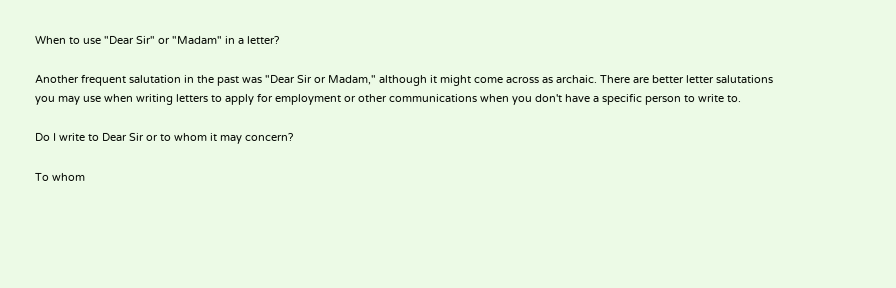When to use "Dear Sir" or "Madam" in a letter?

Another frequent salutation in the past was "Dear Sir or Madam," although it might come across as archaic. There are better letter salutations you may use when writing letters to apply for employment or other communications when you don't have a specific person to write to.

Do I write to Dear Sir or to whom it may concern?

To whom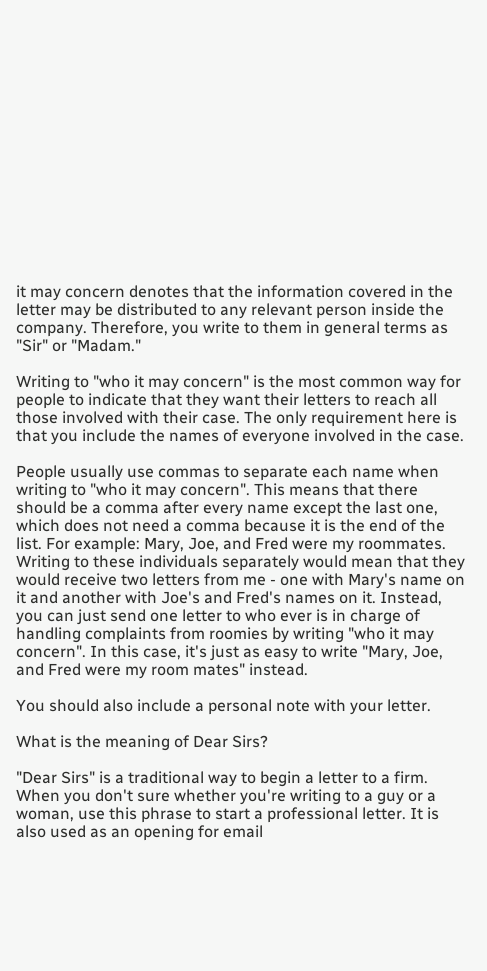it may concern denotes that the information covered in the letter may be distributed to any relevant person inside the company. Therefore, you write to them in general terms as "Sir" or "Madam."

Writing to "who it may concern" is the most common way for people to indicate that they want their letters to reach all those involved with their case. The only requirement here is that you include the names of everyone involved in the case.

People usually use commas to separate each name when writing to "who it may concern". This means that there should be a comma after every name except the last one, which does not need a comma because it is the end of the list. For example: Mary, Joe, and Fred were my roommates. Writing to these individuals separately would mean that they would receive two letters from me - one with Mary's name on it and another with Joe's and Fred's names on it. Instead, you can just send one letter to who ever is in charge of handling complaints from roomies by writing "who it may concern". In this case, it's just as easy to write "Mary, Joe, and Fred were my room mates" instead.

You should also include a personal note with your letter.

What is the meaning of Dear Sirs?

"Dear Sirs" is a traditional way to begin a letter to a firm. When you don't sure whether you're writing to a guy or a woman, use this phrase to start a professional letter. It is also used as an opening for email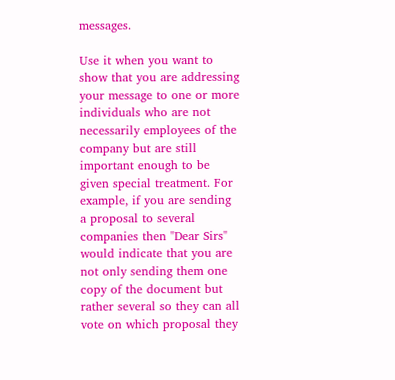messages.

Use it when you want to show that you are addressing your message to one or more individuals who are not necessarily employees of the company but are still important enough to be given special treatment. For example, if you are sending a proposal to several companies then "Dear Sirs" would indicate that you are not only sending them one copy of the document but rather several so they can all vote on which proposal they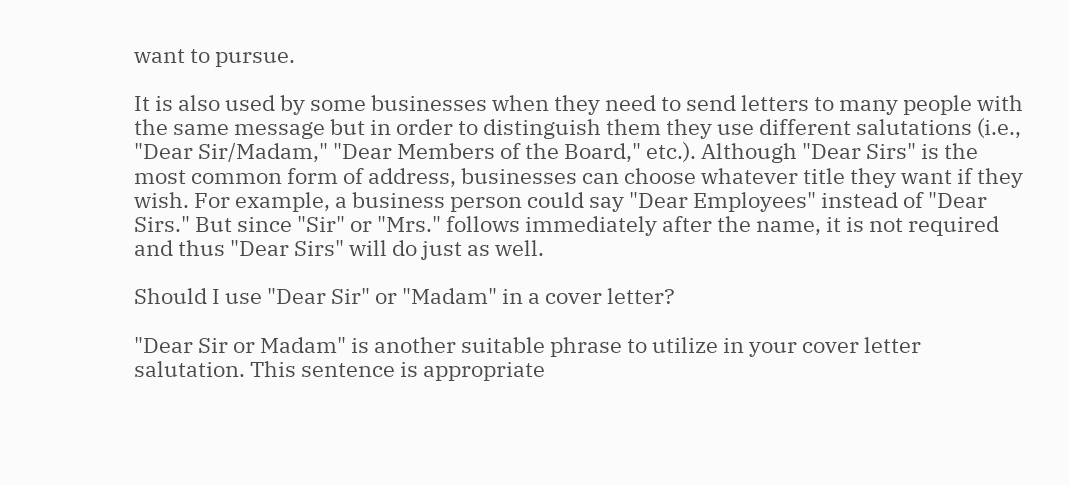want to pursue.

It is also used by some businesses when they need to send letters to many people with the same message but in order to distinguish them they use different salutations (i.e., "Dear Sir/Madam," "Dear Members of the Board," etc.). Although "Dear Sirs" is the most common form of address, businesses can choose whatever title they want if they wish. For example, a business person could say "Dear Employees" instead of "Dear Sirs." But since "Sir" or "Mrs." follows immediately after the name, it is not required and thus "Dear Sirs" will do just as well.

Should I use "Dear Sir" or "Madam" in a cover letter?

"Dear Sir or Madam" is another suitable phrase to utilize in your cover letter salutation. This sentence is appropriate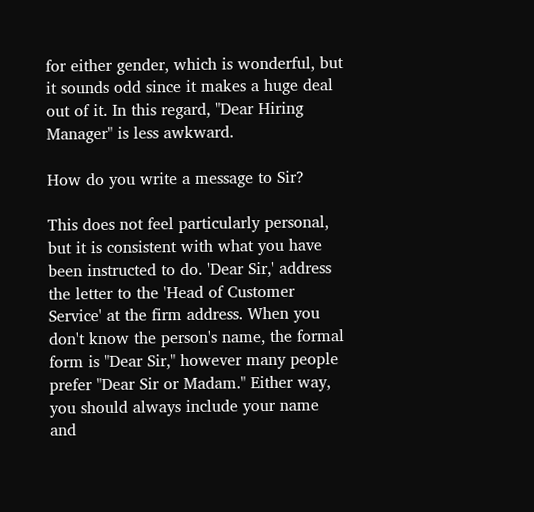for either gender, which is wonderful, but it sounds odd since it makes a huge deal out of it. In this regard, "Dear Hiring Manager" is less awkward.

How do you write a message to Sir?

This does not feel particularly personal, but it is consistent with what you have been instructed to do. 'Dear Sir,' address the letter to the 'Head of Customer Service' at the firm address. When you don't know the person's name, the formal form is "Dear Sir," however many people prefer "Dear Sir or Madam." Either way, you should always include your name and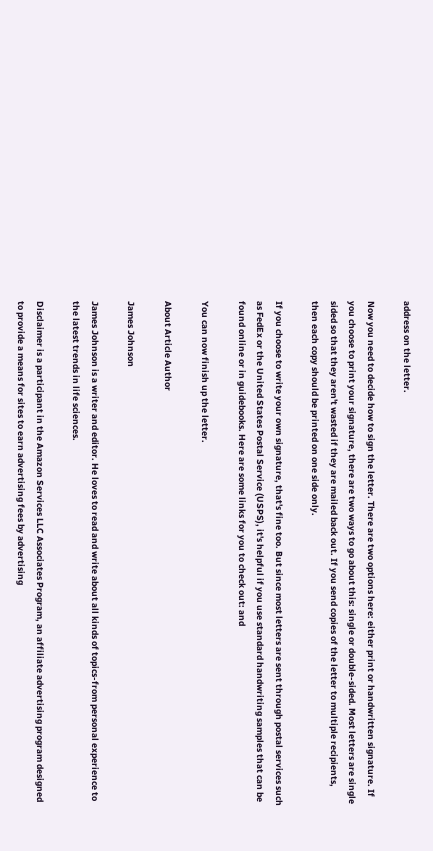address on the letter.

Now you need to decide how to sign the letter. There are two options here: either print or handwritten signature. If you choose to print your signature, there are two ways to go about this: single or double-sided. Most letters are single sided so that they aren't wasted if they are mailed back out. If you send copies of the letter to multiple recipients, then each copy should be printed on one side only.

If you choose to write your own signature, that's fine too. But since most letters are sent through postal services such as FedEx or the United States Postal Service (USPS), it's helpful if you use standard handwriting samples that can be found online or in guidebooks. Here are some links for you to check out: and

You can now finish up the letter.

About Article Author

James Johnson

James Johnson is a writer and editor. He loves to read and write about all kinds of topics-from personal experience to the latest trends in life sciences.

Disclaimer is a participant in the Amazon Services LLC Associates Program, an affiliate advertising program designed to provide a means for sites to earn advertising fees by advertising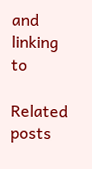and linking to

Related posts